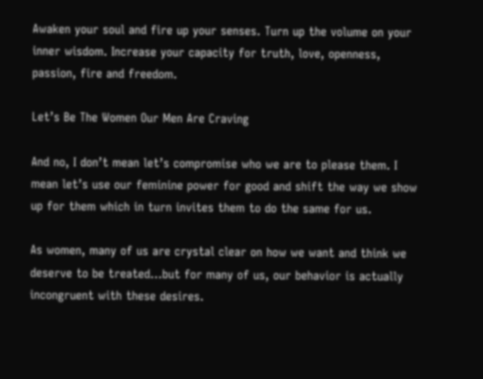Awaken your soul and fire up your senses. Turn up the volume on your inner wisdom. Increase your capacity for truth, love, openness, passion, fire and freedom.

Let’s Be The Women Our Men Are Craving

And no, I don’t mean let’s compromise who we are to please them. I mean let’s use our feminine power for good and shift the way we show up for them which in turn invites them to do the same for us.

As women, many of us are crystal clear on how we want and think we deserve to be treated…but for many of us, our behavior is actually incongruent with these desires.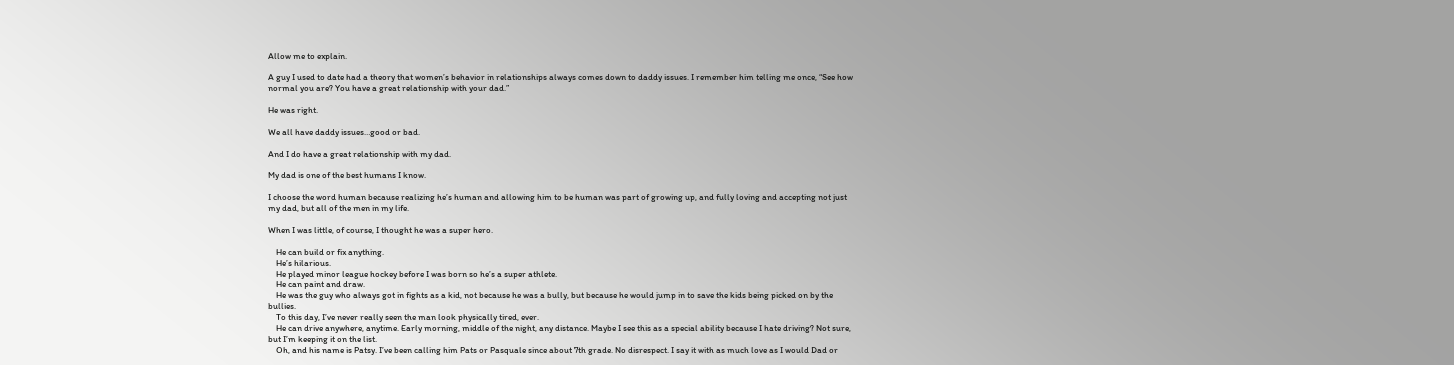Allow me to explain.

A guy I used to date had a theory that women’s behavior in relationships always comes down to daddy issues. I remember him telling me once, “See how normal you are? You have a great relationship with your dad.”

He was right.

We all have daddy issues…good or bad.

And I do have a great relationship with my dad.

My dad is one of the best humans I know.

I choose the word human because realizing he’s human and allowing him to be human was part of growing up, and fully loving and accepting not just my dad, but all of the men in my life.

When I was little, of course, I thought he was a super hero.

    He can build or fix anything.
    He’s hilarious.
    He played minor league hockey before I was born so he’s a super athlete.
    He can paint and draw.
    He was the guy who always got in fights as a kid, not because he was a bully, but because he would jump in to save the kids being picked on by the bullies.
    To this day, I’ve never really seen the man look physically tired, ever.
    He can drive anywhere, anytime. Early morning, middle of the night, any distance. Maybe I see this as a special ability because I hate driving? Not sure, but I’m keeping it on the list.
    Oh, and his name is Patsy. I’ve been calling him Pats or Pasquale since about 7th grade. No disrespect. I say it with as much love as I would Dad or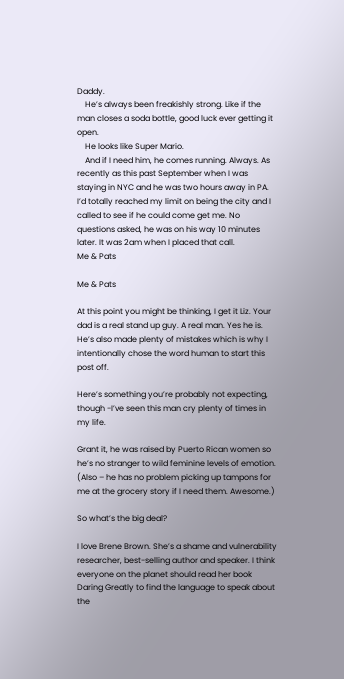Daddy.
    He’s always been freakishly strong. Like if the man closes a soda bottle, good luck ever getting it open.
    He looks like Super Mario.
    And if I need him, he comes running. Always. As recently as this past September when I was staying in NYC and he was two hours away in PA. I’d totally reached my limit on being the city and I called to see if he could come get me. No questions asked, he was on his way 10 minutes later. It was 2am when I placed that call.
Me & Pats

Me & Pats

At this point you might be thinking, I get it Liz. Your dad is a real stand up guy. A real man. Yes he is. He’s also made plenty of mistakes which is why I intentionally chose the word human to start this post off.

Here’s something you’re probably not expecting, though -I’ve seen this man cry plenty of times in my life.

Grant it, he was raised by Puerto Rican women so he’s no stranger to wild feminine levels of emotion. (Also – he has no problem picking up tampons for me at the grocery story if I need them. Awesome.)

So what’s the big deal?

I love Brene Brown. She’s a shame and vulnerability researcher, best-selling author and speaker. I think everyone on the planet should read her book Daring Greatly to find the language to speak about the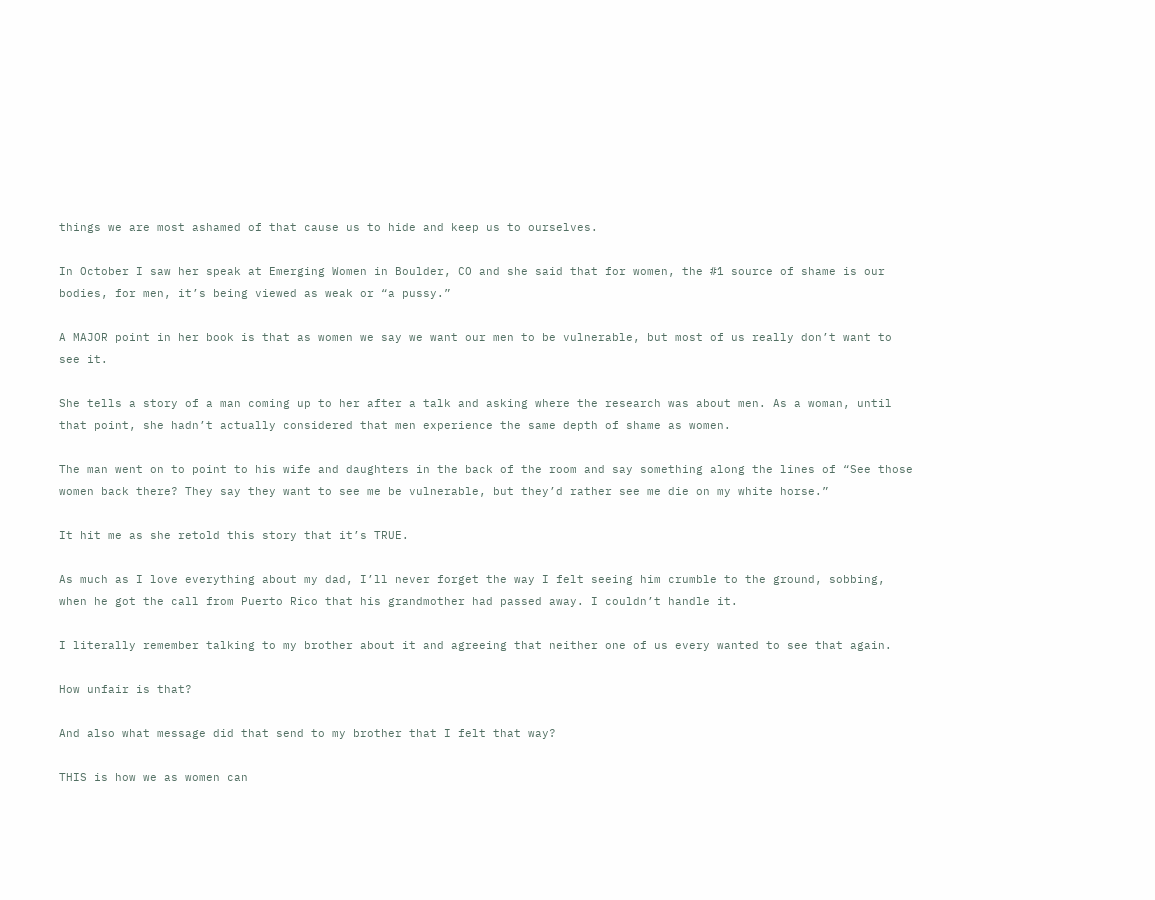things we are most ashamed of that cause us to hide and keep us to ourselves.

In October I saw her speak at Emerging Women in Boulder, CO and she said that for women, the #1 source of shame is our bodies, for men, it’s being viewed as weak or “a pussy.”

A MAJOR point in her book is that as women we say we want our men to be vulnerable, but most of us really don’t want to see it.

She tells a story of a man coming up to her after a talk and asking where the research was about men. As a woman, until that point, she hadn’t actually considered that men experience the same depth of shame as women.

The man went on to point to his wife and daughters in the back of the room and say something along the lines of “See those women back there? They say they want to see me be vulnerable, but they’d rather see me die on my white horse.”

It hit me as she retold this story that it’s TRUE.

As much as I love everything about my dad, I’ll never forget the way I felt seeing him crumble to the ground, sobbing, when he got the call from Puerto Rico that his grandmother had passed away. I couldn’t handle it.

I literally remember talking to my brother about it and agreeing that neither one of us every wanted to see that again.

How unfair is that?

And also what message did that send to my brother that I felt that way?

THIS is how we as women can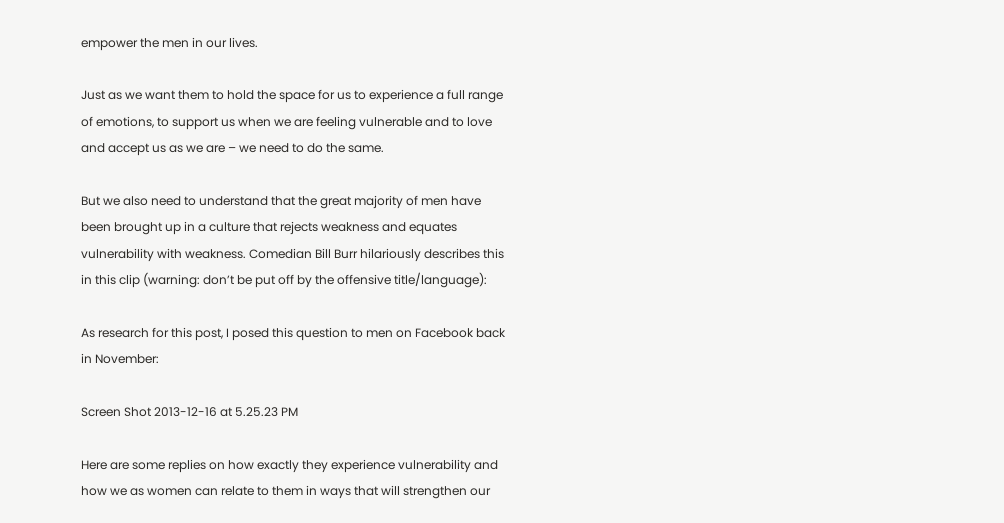empower the men in our lives.

Just as we want them to hold the space for us to experience a full range of emotions, to support us when we are feeling vulnerable and to love and accept us as we are – we need to do the same.

But we also need to understand that the great majority of men have been brought up in a culture that rejects weakness and equates vulnerability with weakness. Comedian Bill Burr hilariously describes this in this clip (warning: don’t be put off by the offensive title/language):

As research for this post, I posed this question to men on Facebook back in November:

Screen Shot 2013-12-16 at 5.25.23 PM

Here are some replies on how exactly they experience vulnerability and how we as women can relate to them in ways that will strengthen our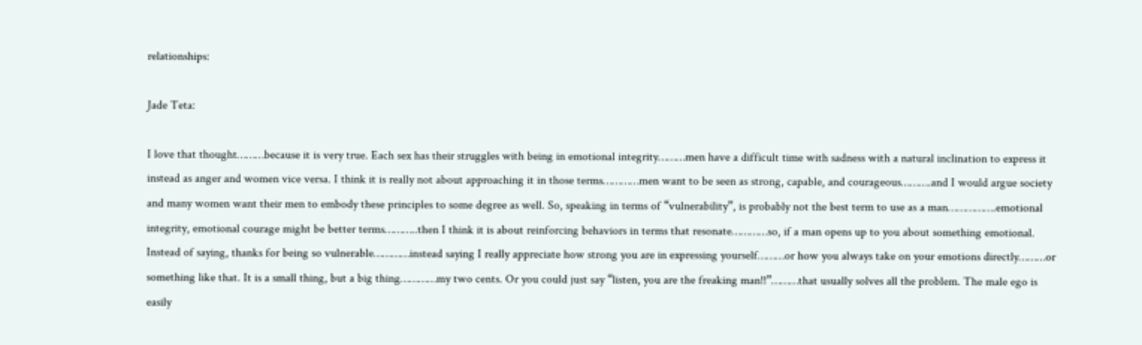relationships:

Jade Teta:

I love that thought………because it is very true. Each sex has their struggles with being in emotional integrity………men have a difficult time with sadness with a natural inclination to express it instead as anger and women vice versa. I think it is really not about approaching it in those terms…………men want to be seen as strong, capable, and courageous……….and I would argue society and many women want their men to embody these principles to some degree as well. So, speaking in terms of “vulnerability”, is probably not the best term to use as a man…………….emotional integrity, emotional courage might be better terms………..then I think it is about reinforcing behaviors in terms that resonate…………so, if a man opens up to you about something emotional. Instead of saying, thanks for being so vulnerable…………instead saying I really appreciate how strong you are in expressing yourself………or how you always take on your emotions directly………or something like that. It is a small thing, but a big thing…………my two cents. Or you could just say “listen, you are the freaking man!!”………that usually solves all the problem. The male ego is easily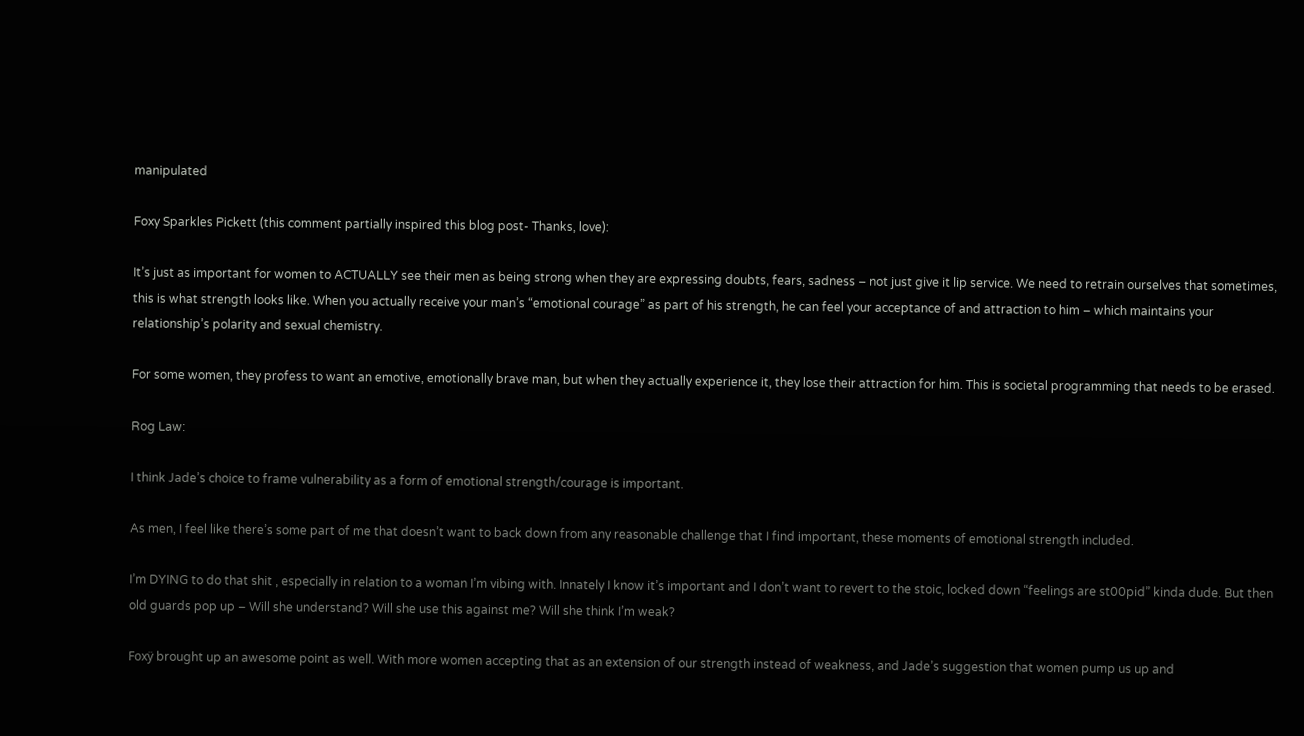manipulated

Foxy Sparkles Pickett (this comment partially inspired this blog post- Thanks, love):

It’s just as important for women to ACTUALLY see their men as being strong when they are expressing doubts, fears, sadness – not just give it lip service. We need to retrain ourselves that sometimes, this is what strength looks like. When you actually receive your man’s “emotional courage” as part of his strength, he can feel your acceptance of and attraction to him – which maintains your relationship’s polarity and sexual chemistry.

For some women, they profess to want an emotive, emotionally brave man, but when they actually experience it, they lose their attraction for him. This is societal programming that needs to be erased.

Rog Law:

I think Jade’s choice to frame vulnerability as a form of emotional strength/courage is important.

As men, I feel like there’s some part of me that doesn’t want to back down from any reasonable challenge that I find important, these moments of emotional strength included.

I’m DYING to do that shit , especially in relation to a woman I’m vibing with. Innately I know it’s important and I don’t want to revert to the stoic, locked down “feelings are st00pid” kinda dude. But then old guards pop up – Will she understand? Will she use this against me? Will she think I’m weak?

Foxÿ brought up an awesome point as well. With more women accepting that as an extension of our strength instead of weakness, and Jade’s suggestion that women pump us up and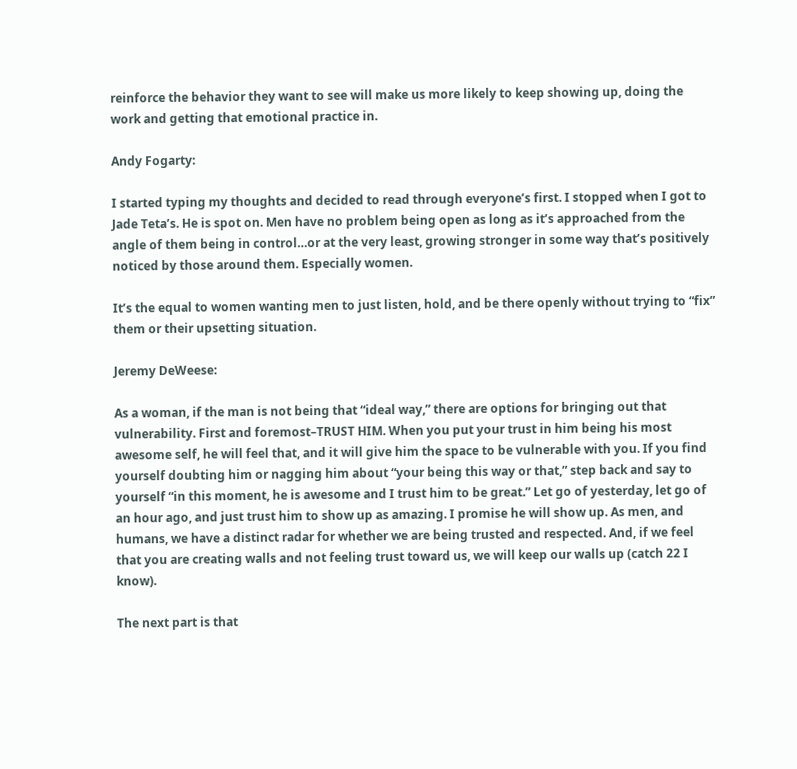reinforce the behavior they want to see will make us more likely to keep showing up, doing the work and getting that emotional practice in.

Andy Fogarty:

I started typing my thoughts and decided to read through everyone’s first. I stopped when I got to Jade Teta’s. He is spot on. Men have no problem being open as long as it’s approached from the angle of them being in control…or at the very least, growing stronger in some way that’s positively noticed by those around them. Especially women.

It’s the equal to women wanting men to just listen, hold, and be there openly without trying to “fix” them or their upsetting situation.

Jeremy DeWeese:

As a woman, if the man is not being that “ideal way,” there are options for bringing out that vulnerability. First and foremost–TRUST HIM. When you put your trust in him being his most awesome self, he will feel that, and it will give him the space to be vulnerable with you. If you find yourself doubting him or nagging him about “your being this way or that,” step back and say to yourself “in this moment, he is awesome and I trust him to be great.” Let go of yesterday, let go of an hour ago, and just trust him to show up as amazing. I promise he will show up. As men, and humans, we have a distinct radar for whether we are being trusted and respected. And, if we feel that you are creating walls and not feeling trust toward us, we will keep our walls up (catch 22 I know).

The next part is that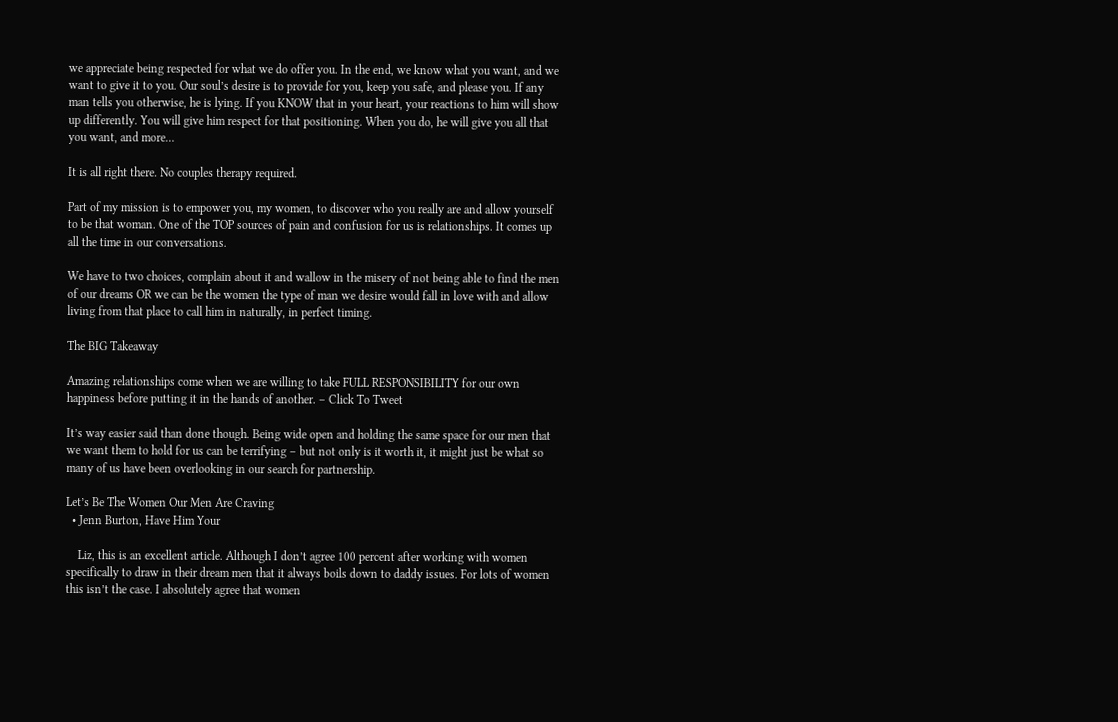we appreciate being respected for what we do offer you. In the end, we know what you want, and we want to give it to you. Our soul’s desire is to provide for you, keep you safe, and please you. If any man tells you otherwise, he is lying. If you KNOW that in your heart, your reactions to him will show up differently. You will give him respect for that positioning. When you do, he will give you all that you want, and more…

It is all right there. No couples therapy required.

Part of my mission is to empower you, my women, to discover who you really are and allow yourself to be that woman. One of the TOP sources of pain and confusion for us is relationships. It comes up all the time in our conversations.

We have to two choices, complain about it and wallow in the misery of not being able to find the men of our dreams OR we can be the women the type of man we desire would fall in love with and allow living from that place to call him in naturally, in perfect timing.

The BIG Takeaway

Amazing relationships come when we are willing to take FULL RESPONSIBILITY for our own happiness before putting it in the hands of another. – Click To Tweet

It’s way easier said than done though. Being wide open and holding the same space for our men that we want them to hold for us can be terrifying – but not only is it worth it, it might just be what so many of us have been overlooking in our search for partnership.

Let’s Be The Women Our Men Are Craving
  • Jenn Burton, Have Him Your

    Liz, this is an excellent article. Although I don’t agree 100 percent after working with women specifically to draw in their dream men that it always boils down to daddy issues. For lots of women this isn’t the case. I absolutely agree that women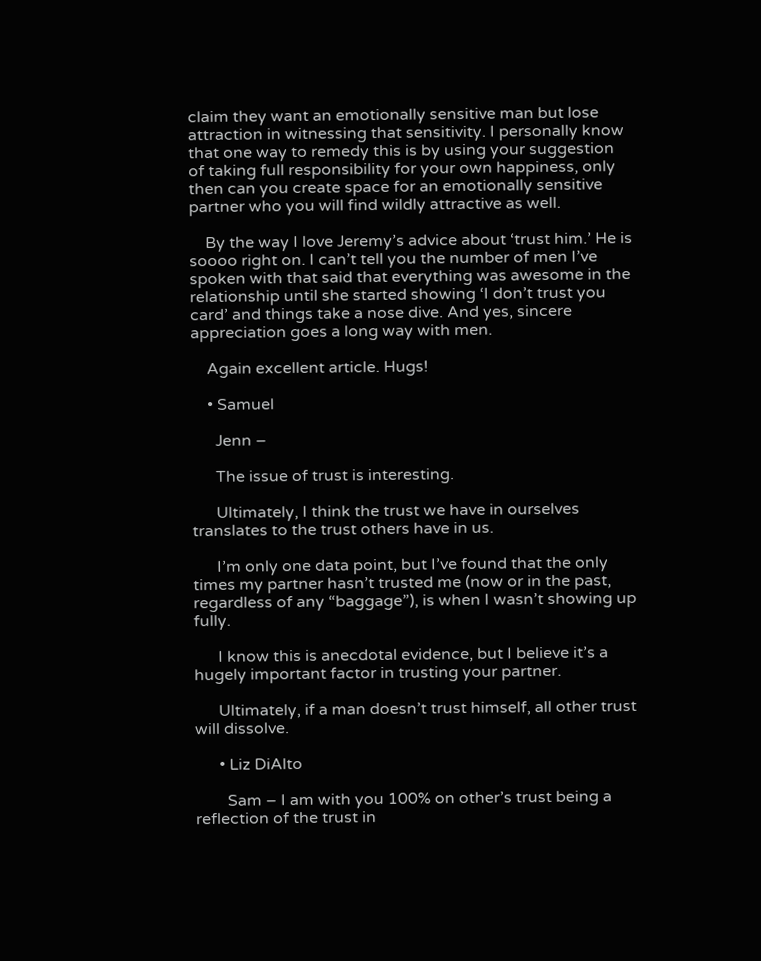claim they want an emotionally sensitive man but lose attraction in witnessing that sensitivity. I personally know that one way to remedy this is by using your suggestion of taking full responsibility for your own happiness, only then can you create space for an emotionally sensitive partner who you will find wildly attractive as well.

    By the way I love Jeremy’s advice about ‘trust him.’ He is soooo right on. I can’t tell you the number of men I’ve spoken with that said that everything was awesome in the relationship until she started showing ‘I don’t trust you card’ and things take a nose dive. And yes, sincere appreciation goes a long way with men.

    Again excellent article. Hugs!

    • Samuel

      Jenn –

      The issue of trust is interesting.

      Ultimately, I think the trust we have in ourselves translates to the trust others have in us.

      I’m only one data point, but I’ve found that the only times my partner hasn’t trusted me (now or in the past, regardless of any “baggage”), is when I wasn’t showing up fully.

      I know this is anecdotal evidence, but I believe it’s a hugely important factor in trusting your partner.

      Ultimately, if a man doesn’t trust himself, all other trust will dissolve.

      • Liz DiAlto

        Sam – I am with you 100% on other’s trust being a reflection of the trust in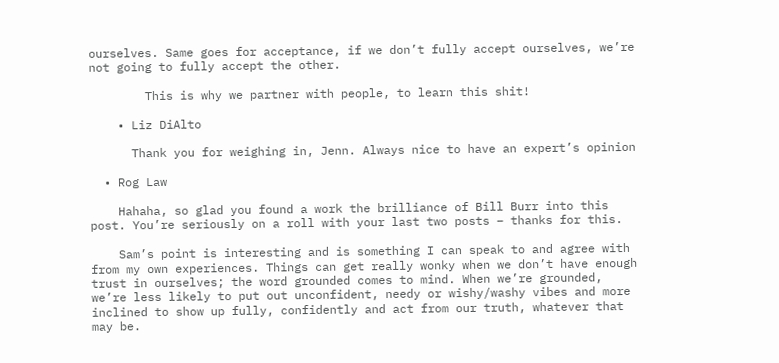ourselves. Same goes for acceptance, if we don’t fully accept ourselves, we’re not going to fully accept the other.

        This is why we partner with people, to learn this shit!

    • Liz DiAlto

      Thank you for weighing in, Jenn. Always nice to have an expert’s opinion

  • Rog Law

    Hahaha, so glad you found a work the brilliance of Bill Burr into this post. You’re seriously on a roll with your last two posts – thanks for this.

    Sam’s point is interesting and is something I can speak to and agree with from my own experiences. Things can get really wonky when we don’t have enough trust in ourselves; the word grounded comes to mind. When we’re grounded, we’re less likely to put out unconfident, needy or wishy/washy vibes and more inclined to show up fully, confidently and act from our truth, whatever that may be.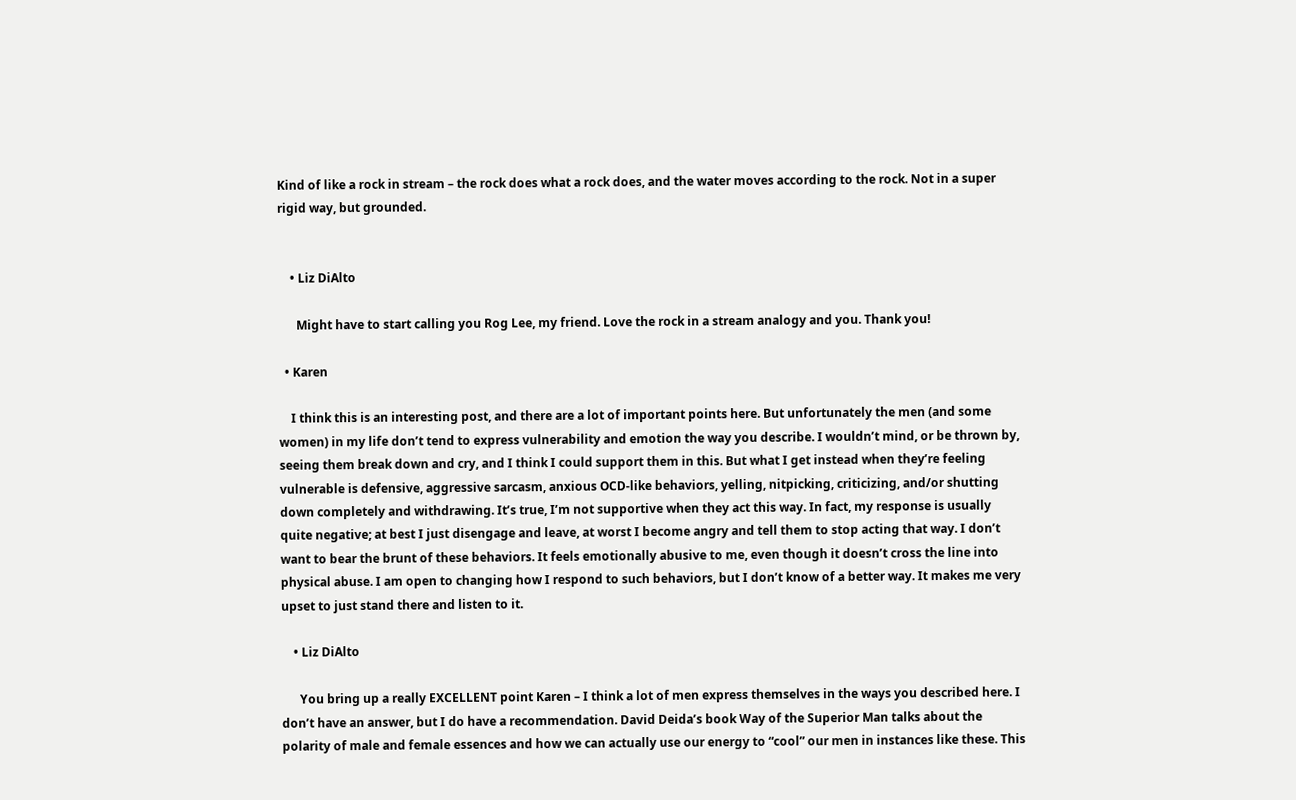Kind of like a rock in stream – the rock does what a rock does, and the water moves according to the rock. Not in a super rigid way, but grounded.


    • Liz DiAlto

      Might have to start calling you Rog Lee, my friend. Love the rock in a stream analogy and you. Thank you!

  • Karen

    I think this is an interesting post, and there are a lot of important points here. But unfortunately the men (and some women) in my life don’t tend to express vulnerability and emotion the way you describe. I wouldn’t mind, or be thrown by, seeing them break down and cry, and I think I could support them in this. But what I get instead when they’re feeling vulnerable is defensive, aggressive sarcasm, anxious OCD-like behaviors, yelling, nitpicking, criticizing, and/or shutting down completely and withdrawing. It’s true, I’m not supportive when they act this way. In fact, my response is usually quite negative; at best I just disengage and leave, at worst I become angry and tell them to stop acting that way. I don’t want to bear the brunt of these behaviors. It feels emotionally abusive to me, even though it doesn’t cross the line into physical abuse. I am open to changing how I respond to such behaviors, but I don’t know of a better way. It makes me very upset to just stand there and listen to it.

    • Liz DiAlto

      You bring up a really EXCELLENT point Karen – I think a lot of men express themselves in the ways you described here. I don’t have an answer, but I do have a recommendation. David Deida’s book Way of the Superior Man talks about the polarity of male and female essences and how we can actually use our energy to “cool” our men in instances like these. This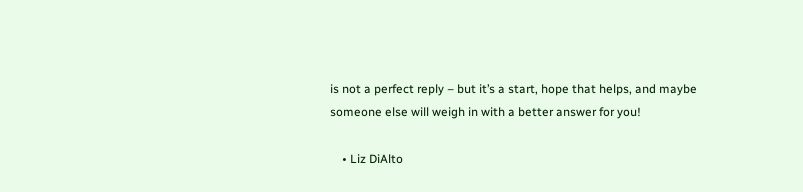is not a perfect reply – but it’s a start, hope that helps, and maybe someone else will weigh in with a better answer for you!

    • Liz DiAlto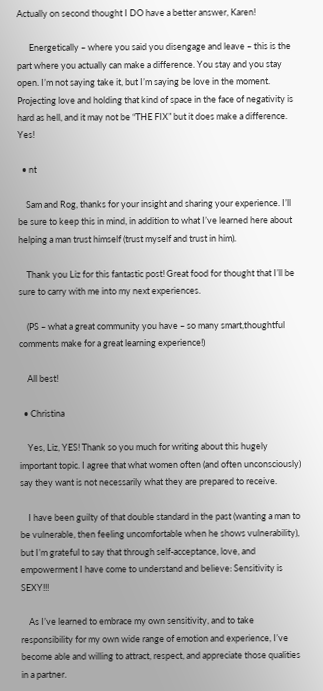Actually on second thought I DO have a better answer, Karen!

      Energetically – where you said you disengage and leave – this is the part where you actually can make a difference. You stay and you stay open. I’m not saying take it, but I’m saying be love in the moment. Projecting love and holding that kind of space in the face of negativity is hard as hell, and it may not be “THE FIX” but it does make a difference. Yes!

  • nt

    Sam and Rog, thanks for your insight and sharing your experience. I’ll be sure to keep this in mind, in addition to what I’ve learned here about helping a man trust himself (trust myself and trust in him).

    Thank you Liz for this fantastic post! Great food for thought that I’ll be sure to carry with me into my next experiences.

    (PS – what a great community you have – so many smart,thoughtful comments make for a great learning experience!)

    All best!

  • Christina

    Yes, Liz, YES! Thank so you much for writing about this hugely important topic. I agree that what women often (and often unconsciously) say they want is not necessarily what they are prepared to receive.

    I have been guilty of that double standard in the past (wanting a man to be vulnerable, then feeling uncomfortable when he shows vulnerability), but I’m grateful to say that through self-acceptance, love, and empowerment I have come to understand and believe: Sensitivity is SEXY!!!

    As I’ve learned to embrace my own sensitivity, and to take responsibility for my own wide range of emotion and experience, I’ve become able and willing to attract, respect, and appreciate those qualities in a partner.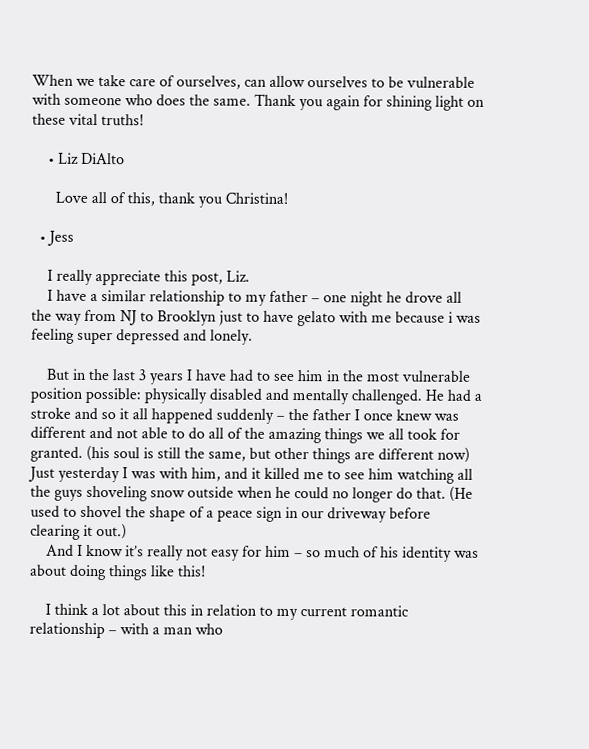When we take care of ourselves, can allow ourselves to be vulnerable with someone who does the same. Thank you again for shining light on these vital truths!

    • Liz DiAlto

      Love all of this, thank you Christina!

  • Jess

    I really appreciate this post, Liz.
    I have a similar relationship to my father – one night he drove all the way from NJ to Brooklyn just to have gelato with me because i was feeling super depressed and lonely.

    But in the last 3 years I have had to see him in the most vulnerable position possible: physically disabled and mentally challenged. He had a stroke and so it all happened suddenly – the father I once knew was different and not able to do all of the amazing things we all took for granted. (his soul is still the same, but other things are different now) Just yesterday I was with him, and it killed me to see him watching all the guys shoveling snow outside when he could no longer do that. (He used to shovel the shape of a peace sign in our driveway before clearing it out.)
    And I know it’s really not easy for him – so much of his identity was about doing things like this!

    I think a lot about this in relation to my current romantic relationship – with a man who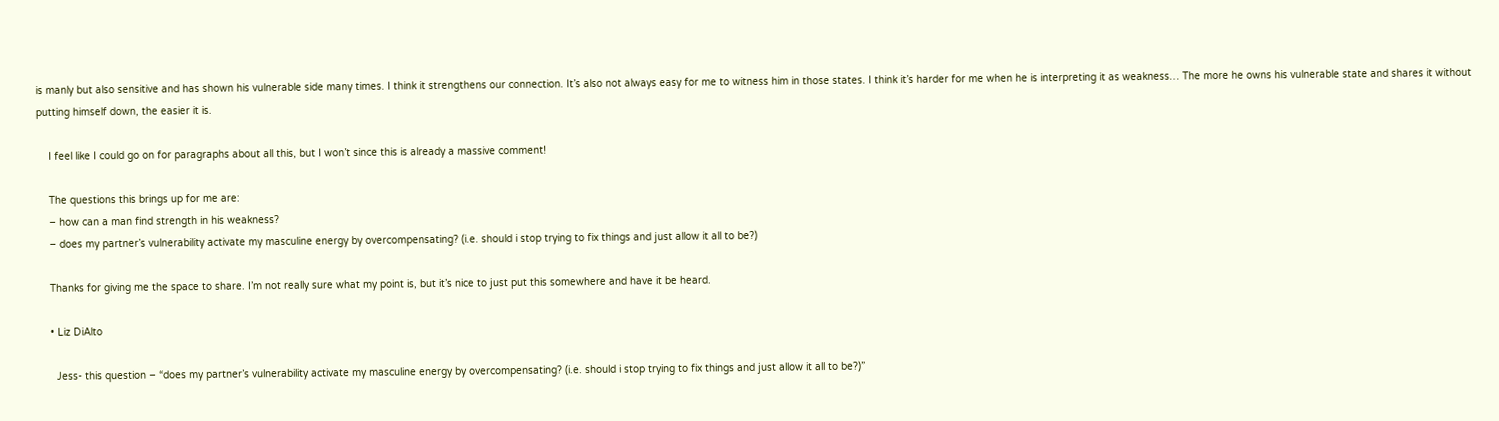is manly but also sensitive and has shown his vulnerable side many times. I think it strengthens our connection. It’s also not always easy for me to witness him in those states. I think it’s harder for me when he is interpreting it as weakness… The more he owns his vulnerable state and shares it without putting himself down, the easier it is.

    I feel like I could go on for paragraphs about all this, but I won’t since this is already a massive comment!

    The questions this brings up for me are:
    – how can a man find strength in his weakness?
    – does my partner’s vulnerability activate my masculine energy by overcompensating? (i.e. should i stop trying to fix things and just allow it all to be?)

    Thanks for giving me the space to share. I’m not really sure what my point is, but it’s nice to just put this somewhere and have it be heard.

    • Liz DiAlto

      Jess- this question – “does my partner’s vulnerability activate my masculine energy by overcompensating? (i.e. should i stop trying to fix things and just allow it all to be?)”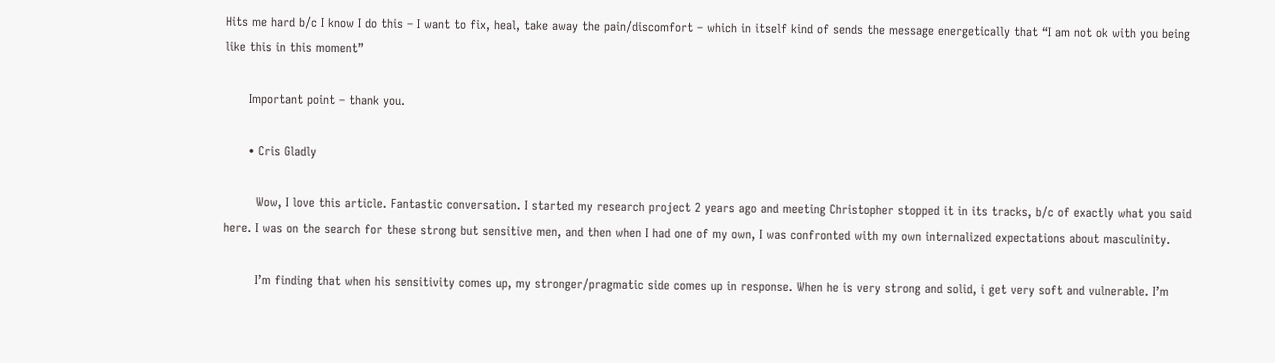Hits me hard b/c I know I do this – I want to fix, heal, take away the pain/discomfort – which in itself kind of sends the message energetically that “I am not ok with you being like this in this moment”

      Important point – thank you.

      • Cris Gladly

        Wow, I love this article. Fantastic conversation. I started my research project 2 years ago and meeting Christopher stopped it in its tracks, b/c of exactly what you said here. I was on the search for these strong but sensitive men, and then when I had one of my own, I was confronted with my own internalized expectations about masculinity.

        I’m finding that when his sensitivity comes up, my stronger/pragmatic side comes up in response. When he is very strong and solid, i get very soft and vulnerable. I’m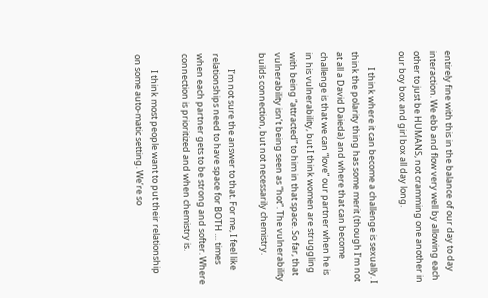entirely fine with this in the balance of our day to day interaction. We ebb and flow very well by allowing each other to just be HUMANS, not cramming one another in our boy box and girl box all day long.

        I think where it can become a challenge is sexually. I think the polarity thing has some merit (though I’m not at all a David Daieda) and where that can become challenge is that we can “love” our partner when he is in his vulnerability, but I think women are struggling with being “attracted” to him in that space. So far, that vulnerability isn’t being seen as “hot”. The vulnerability builds connection, but not necessarily chemistry.

        I’m not sure the answer to that. For me, I feel like relationships need to have space for BOTH … times when each partner gets to be strong and softer. Where connection is prioritized and when chemistry is.

        I think most people want to put their relationship on some auto-matic setting. We’re so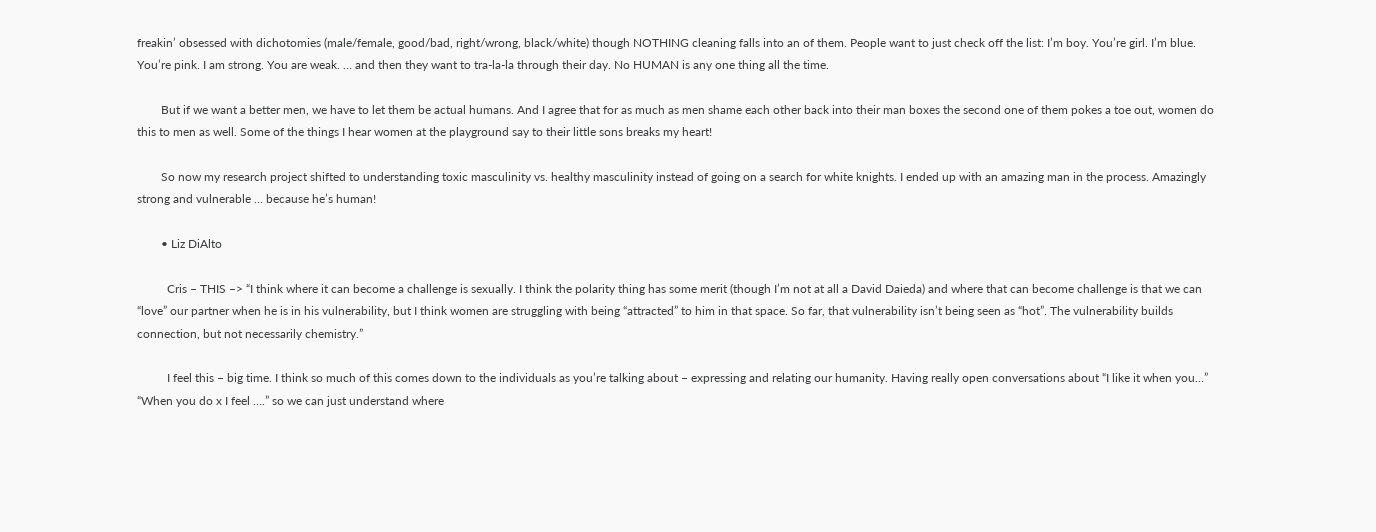freakin’ obsessed with dichotomies (male/female, good/bad, right/wrong, black/white) though NOTHING cleaning falls into an of them. People want to just check off the list: I’m boy. You’re girl. I’m blue. You’re pink. I am strong. You are weak. … and then they want to tra-la-la through their day. No HUMAN is any one thing all the time.

        But if we want a better men, we have to let them be actual humans. And I agree that for as much as men shame each other back into their man boxes the second one of them pokes a toe out, women do this to men as well. Some of the things I hear women at the playground say to their little sons breaks my heart!

        So now my research project shifted to understanding toxic masculinity vs. healthy masculinity instead of going on a search for white knights. I ended up with an amazing man in the process. Amazingly strong and vulnerable … because he’s human!

        • Liz DiAlto

          Cris – THIS –> “I think where it can become a challenge is sexually. I think the polarity thing has some merit (though I’m not at all a David Daieda) and where that can become challenge is that we can “love” our partner when he is in his vulnerability, but I think women are struggling with being “attracted” to him in that space. So far, that vulnerability isn’t being seen as “hot”. The vulnerability builds connection, but not necessarily chemistry.”

          I feel this – big time. I think so much of this comes down to the individuals as you’re talking about – expressing and relating our humanity. Having really open conversations about “I like it when you…” “When you do x I feel ….” so we can just understand where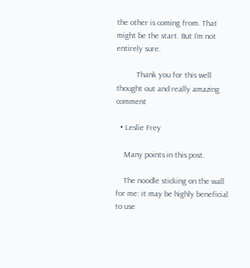the other is coming from. That might be the start. But I’m not entirely sure.

          Thank you for this well thought out and really amazing comment

  • Leslie Frey

    Many points in this post.

    The noodle sticking on the wall for me: it may be highly beneficial to use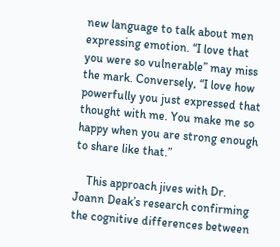new language to talk about men expressing emotion. “I love that you were so vulnerable” may miss the mark. Conversely, “I love how powerfully you just expressed that thought with me. You make me so happy when you are strong enough to share like that.”

    This approach jives with Dr. Joann Deak’s research confirming the cognitive differences between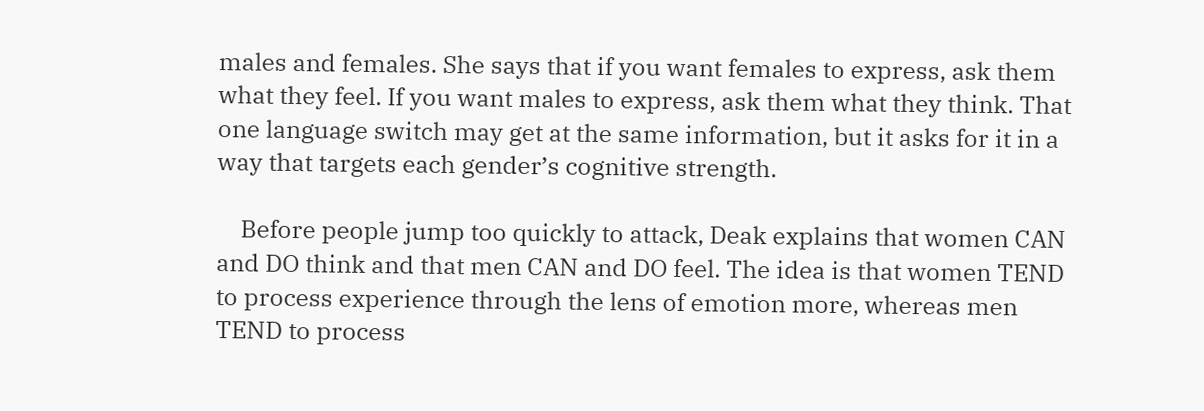males and females. She says that if you want females to express, ask them what they feel. If you want males to express, ask them what they think. That one language switch may get at the same information, but it asks for it in a way that targets each gender’s cognitive strength.

    Before people jump too quickly to attack, Deak explains that women CAN and DO think and that men CAN and DO feel. The idea is that women TEND to process experience through the lens of emotion more, whereas men TEND to process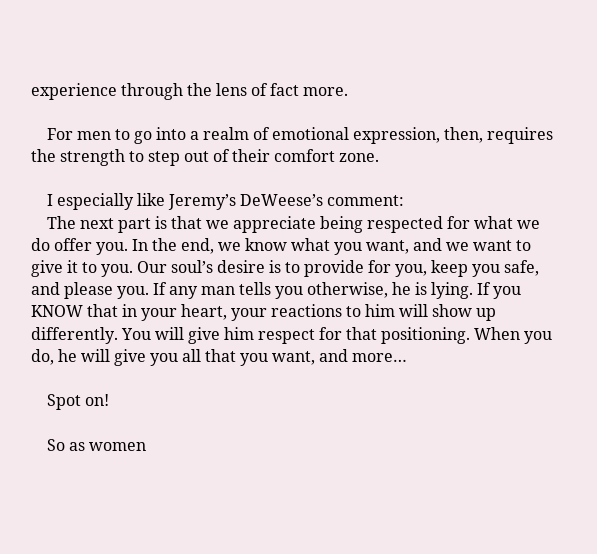experience through the lens of fact more.

    For men to go into a realm of emotional expression, then, requires the strength to step out of their comfort zone.

    I especially like Jeremy’s DeWeese’s comment:
    The next part is that we appreciate being respected for what we do offer you. In the end, we know what you want, and we want to give it to you. Our soul’s desire is to provide for you, keep you safe, and please you. If any man tells you otherwise, he is lying. If you KNOW that in your heart, your reactions to him will show up differently. You will give him respect for that positioning. When you do, he will give you all that you want, and more…

    Spot on!

    So as women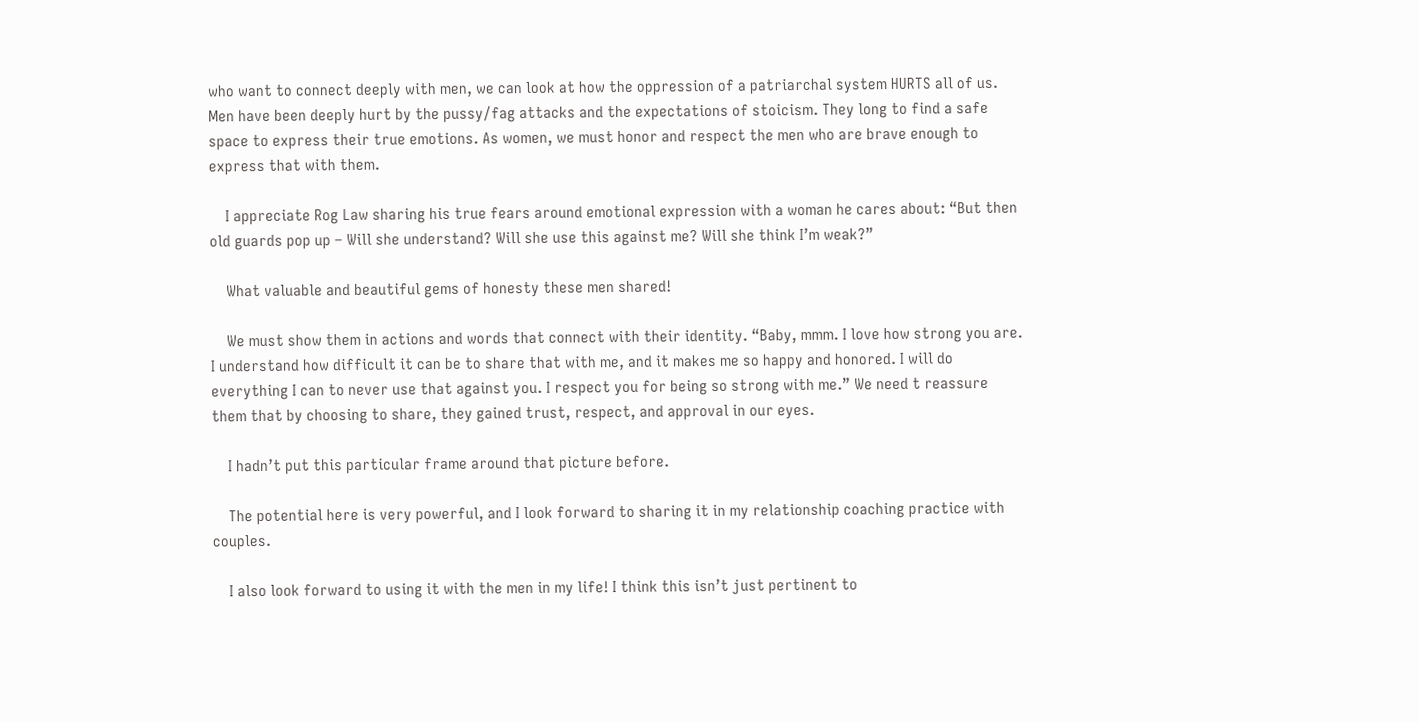who want to connect deeply with men, we can look at how the oppression of a patriarchal system HURTS all of us. Men have been deeply hurt by the pussy/fag attacks and the expectations of stoicism. They long to find a safe space to express their true emotions. As women, we must honor and respect the men who are brave enough to express that with them.

    I appreciate Rog Law sharing his true fears around emotional expression with a woman he cares about: “But then old guards pop up – Will she understand? Will she use this against me? Will she think I’m weak?”

    What valuable and beautiful gems of honesty these men shared!

    We must show them in actions and words that connect with their identity. “Baby, mmm. I love how strong you are. I understand how difficult it can be to share that with me, and it makes me so happy and honored. I will do everything I can to never use that against you. I respect you for being so strong with me.” We need t reassure them that by choosing to share, they gained trust, respect, and approval in our eyes.

    I hadn’t put this particular frame around that picture before.

    The potential here is very powerful, and I look forward to sharing it in my relationship coaching practice with couples.

    I also look forward to using it with the men in my life! I think this isn’t just pertinent to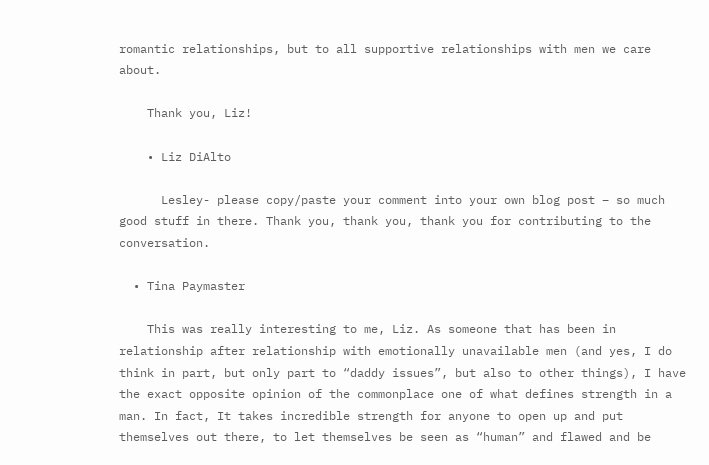romantic relationships, but to all supportive relationships with men we care about.

    Thank you, Liz!

    • Liz DiAlto

      Lesley- please copy/paste your comment into your own blog post – so much good stuff in there. Thank you, thank you, thank you for contributing to the conversation.

  • Tina Paymaster

    This was really interesting to me, Liz. As someone that has been in relationship after relationship with emotionally unavailable men (and yes, I do think in part, but only part to “daddy issues”, but also to other things), I have the exact opposite opinion of the commonplace one of what defines strength in a man. In fact, It takes incredible strength for anyone to open up and put themselves out there, to let themselves be seen as “human” and flawed and be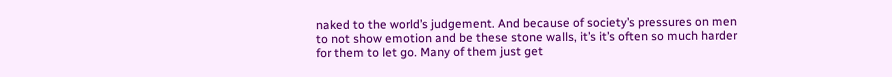naked to the world’s judgement. And because of society’s pressures on men to not show emotion and be these stone walls, it’s it’s often so much harder for them to let go. Many of them just get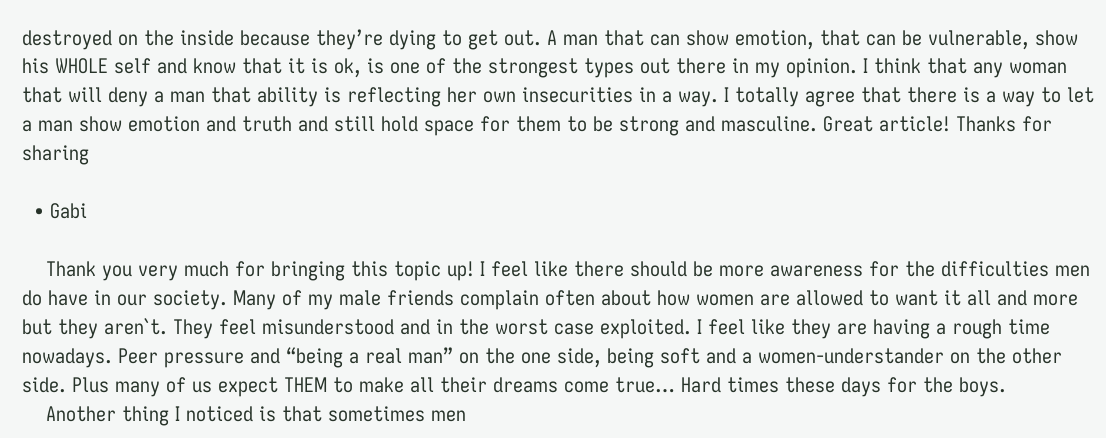destroyed on the inside because they’re dying to get out. A man that can show emotion, that can be vulnerable, show his WHOLE self and know that it is ok, is one of the strongest types out there in my opinion. I think that any woman that will deny a man that ability is reflecting her own insecurities in a way. I totally agree that there is a way to let a man show emotion and truth and still hold space for them to be strong and masculine. Great article! Thanks for sharing

  • Gabi

    Thank you very much for bringing this topic up! I feel like there should be more awareness for the difficulties men do have in our society. Many of my male friends complain often about how women are allowed to want it all and more but they aren`t. They feel misunderstood and in the worst case exploited. I feel like they are having a rough time nowadays. Peer pressure and “being a real man” on the one side, being soft and a women-understander on the other side. Plus many of us expect THEM to make all their dreams come true… Hard times these days for the boys.
    Another thing I noticed is that sometimes men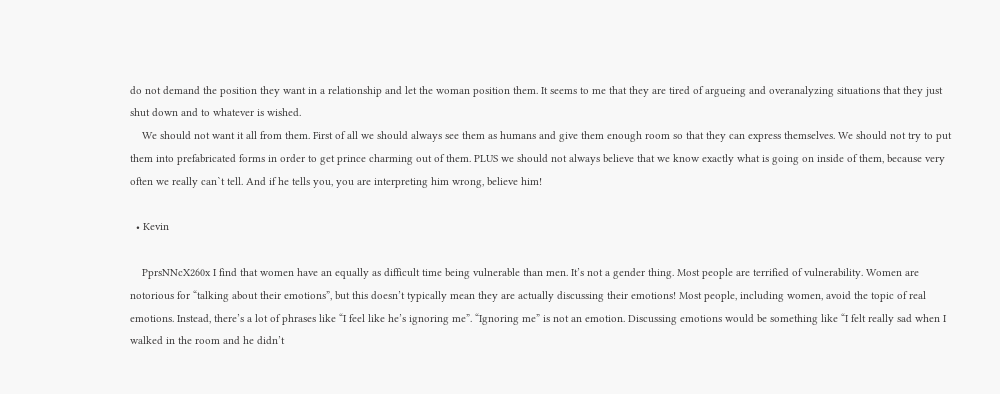do not demand the position they want in a relationship and let the woman position them. It seems to me that they are tired of argueing and overanalyzing situations that they just shut down and to whatever is wished.
    We should not want it all from them. First of all we should always see them as humans and give them enough room so that they can express themselves. We should not try to put them into prefabricated forms in order to get prince charming out of them. PLUS we should not always believe that we know exactly what is going on inside of them, because very often we really can`t tell. And if he tells you, you are interpreting him wrong, believe him!

  • Kevin

    PprsNNcX260x I find that women have an equally as difficult time being vulnerable than men. It’s not a gender thing. Most people are terrified of vulnerability. Women are notorious for “talking about their emotions”, but this doesn’t typically mean they are actually discussing their emotions! Most people, including women, avoid the topic of real emotions. Instead, there’s a lot of phrases like “I feel like he’s ignoring me”. “Ignoring me” is not an emotion. Discussing emotions would be something like “I felt really sad when I walked in the room and he didn’t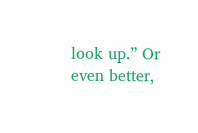look up.” Or even better,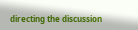directing the discussion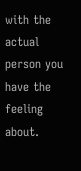with the actual person you have the feeling about.